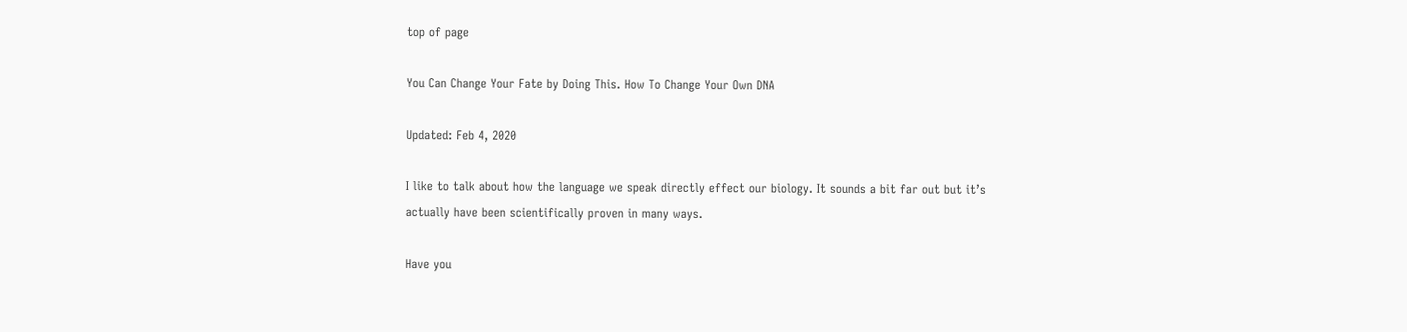top of page

You Can Change Your Fate by Doing This. How To Change Your Own DNA

Updated: Feb 4, 2020

I like to talk about how the language we speak directly effect our biology. It sounds a bit far out but it’s actually have been scientifically proven in many ways.

Have you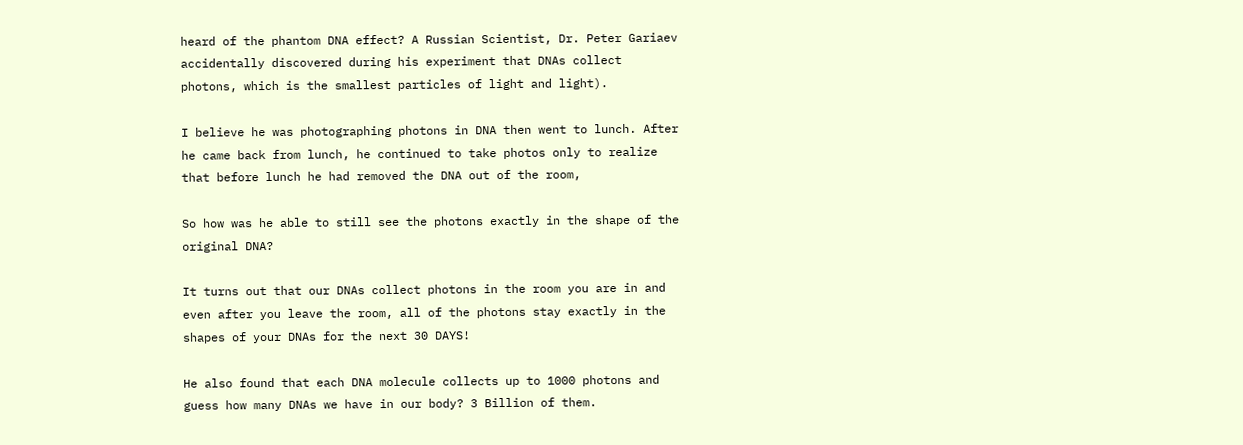heard of the phantom DNA effect? A Russian Scientist, Dr. Peter Gariaev accidentally discovered during his experiment that DNAs collect photons, which is the smallest particles of light and light).

I believe he was photographing photons in DNA then went to lunch. After he came back from lunch, he continued to take photos only to realize that before lunch he had removed the DNA out of the room,

So how was he able to still see the photons exactly in the shape of the original DNA?

It turns out that our DNAs collect photons in the room you are in and even after you leave the room, all of the photons stay exactly in the shapes of your DNAs for the next 30 DAYS!

He also found that each DNA molecule collects up to 1000 photons and guess how many DNAs we have in our body? 3 Billion of them.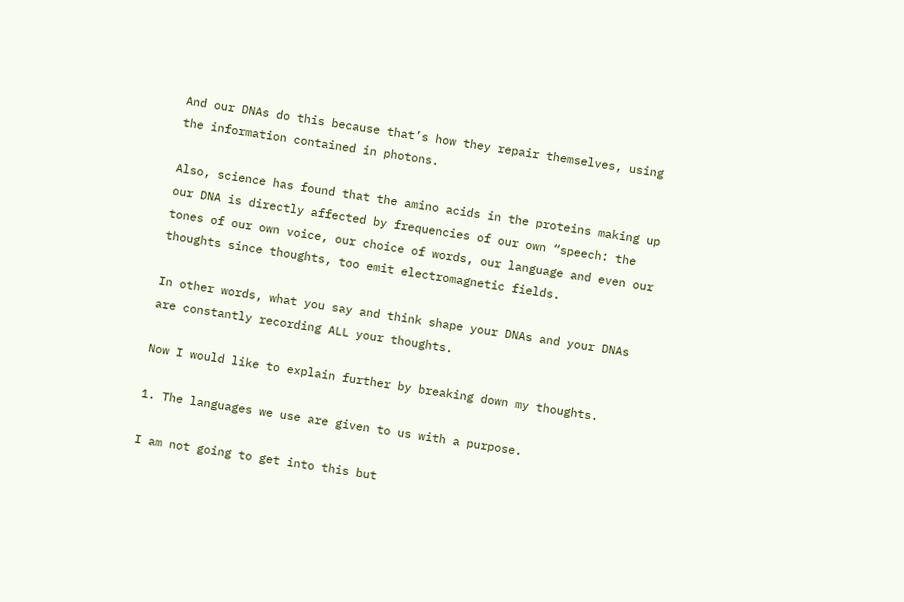And our DNAs do this because that’s how they repair themselves, using the information contained in photons.

Also, science has found that the amino acids in the proteins making up our DNA is directly affected by frequencies of our own “speech: the tones of our own voice, our choice of words, our language and even our thoughts since thoughts, too emit electromagnetic fields.

In other words, what you say and think shape your DNAs and your DNAs are constantly recording ALL your thoughts.

Now I would like to explain further by breaking down my thoughts.

1. The languages we use are given to us with a purpose.

I am not going to get into this but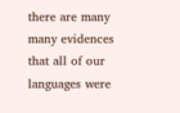there are many many evidences that all of our languages were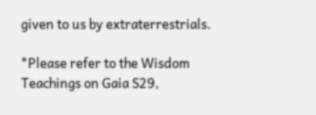given to us by extraterrestrials.

*Please refer to the Wisdom Teachings on Gaia S29,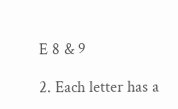E 8 & 9

2. Each letter has a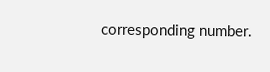corresponding number.